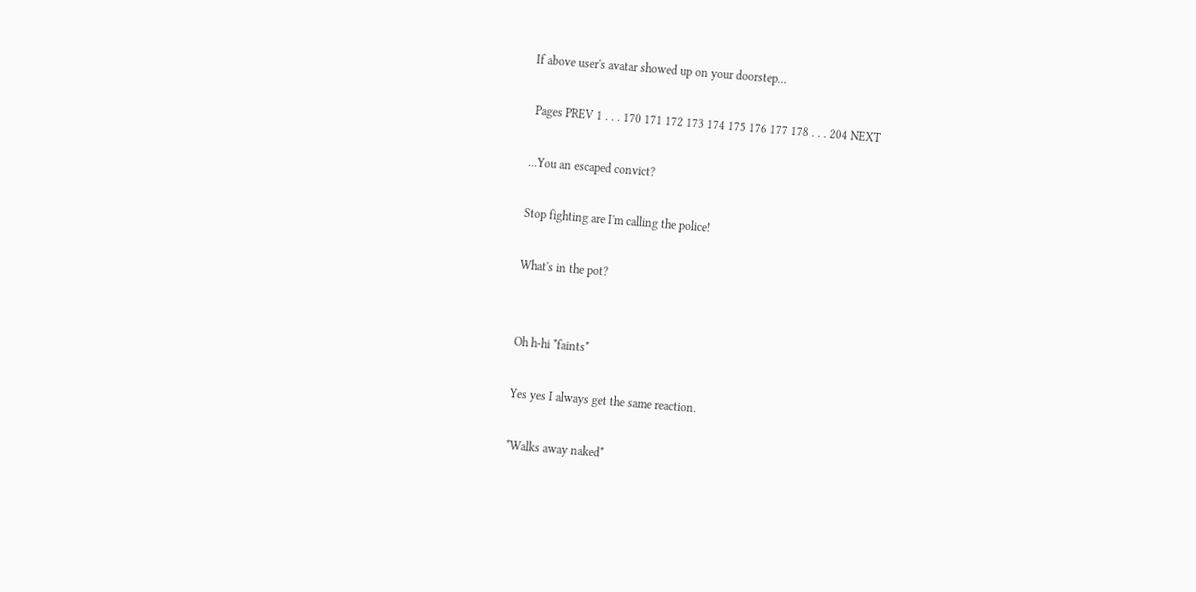If above user's avatar showed up on your doorstep...

 Pages PREV 1 . . . 170 171 172 173 174 175 176 177 178 . . . 204 NEXT

...You an escaped convict?

Stop fighting are I'm calling the police!

What's in the pot?


Oh h-hi *faints*

Yes yes I always get the same reaction.

*Walks away naked*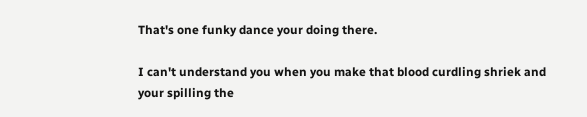That's one funky dance your doing there.

I can't understand you when you make that blood curdling shriek and your spilling the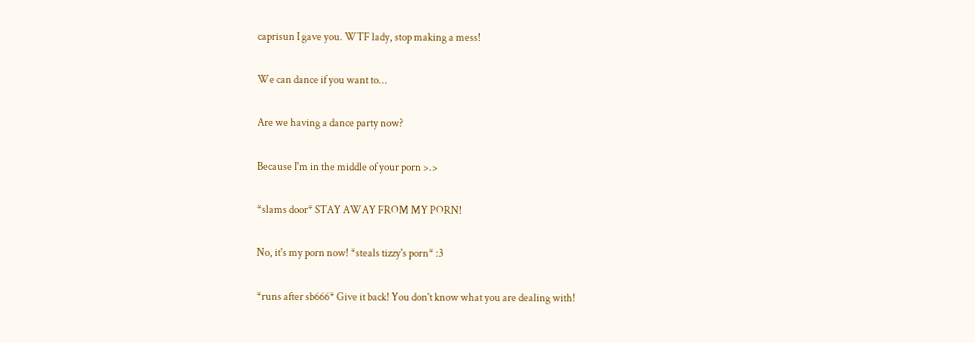caprisun I gave you. WTF lady, stop making a mess!

We can dance if you want to...

Are we having a dance party now?

Because I'm in the middle of your porn >.>

*slams door* STAY AWAY FROM MY PORN!

No, it's my porn now! *steals tizzy's porn* :3

*runs after sb666* Give it back! You don't know what you are dealing with!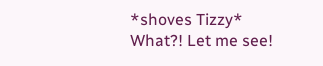*shoves Tizzy* What?! Let me see!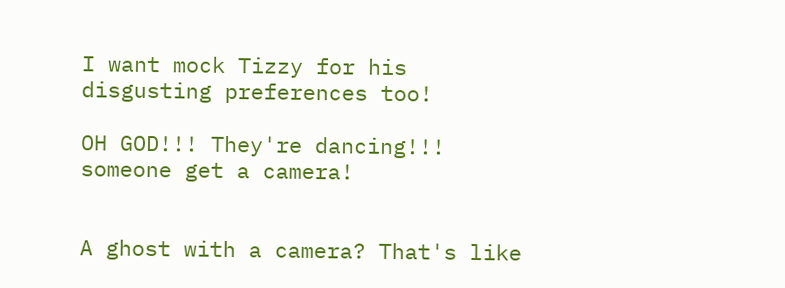I want mock Tizzy for his disgusting preferences too!

OH GOD!!! They're dancing!!! someone get a camera!


A ghost with a camera? That's like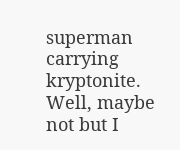superman carrying kryptonite. Well, maybe not but I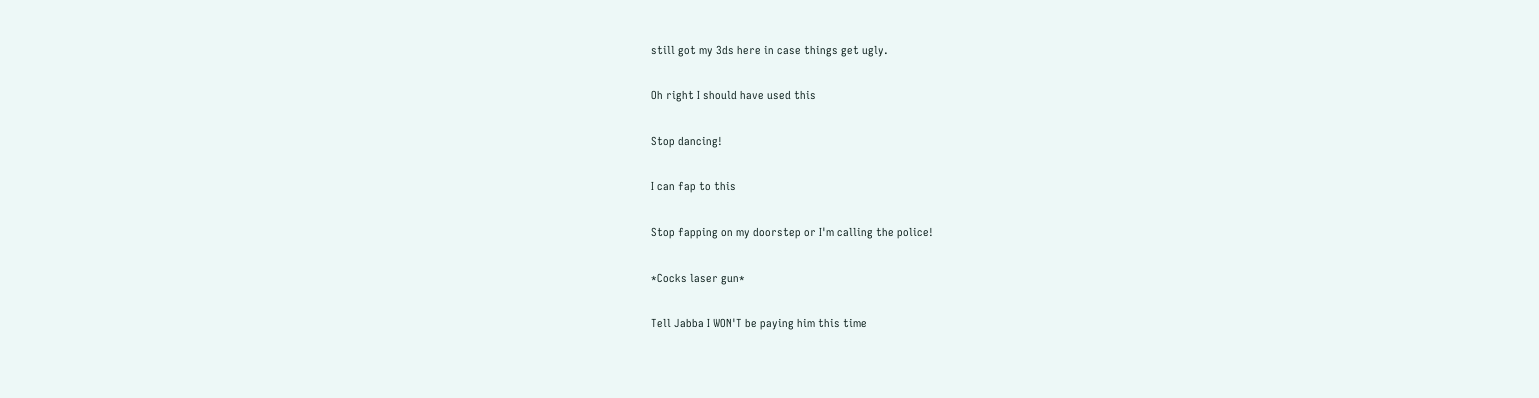still got my 3ds here in case things get ugly.

Oh right I should have used this

Stop dancing!

I can fap to this

Stop fapping on my doorstep or I'm calling the police!

*Cocks laser gun*

Tell Jabba I WON'T be paying him this time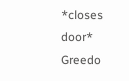*closes door* Greedo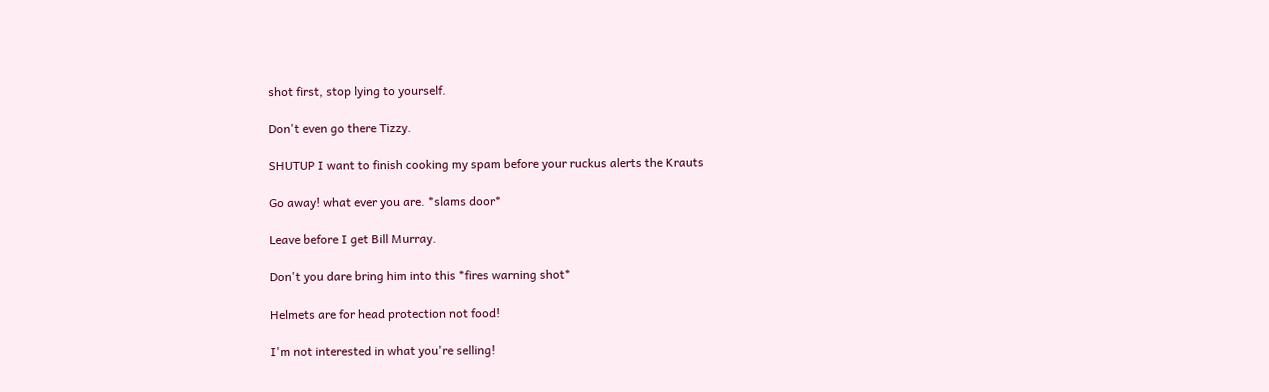shot first, stop lying to yourself.

Don't even go there Tizzy.

SHUTUP I want to finish cooking my spam before your ruckus alerts the Krauts

Go away! what ever you are. *slams door*

Leave before I get Bill Murray.

Don't you dare bring him into this *fires warning shot*

Helmets are for head protection not food!

I'm not interested in what you're selling!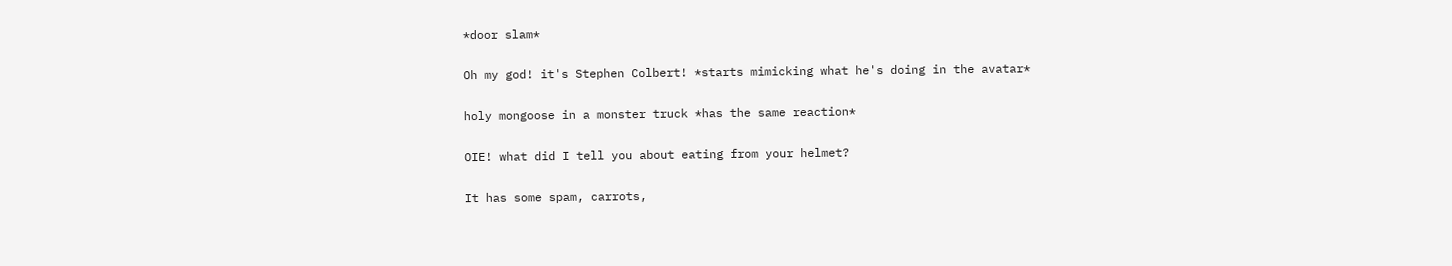*door slam*

Oh my god! it's Stephen Colbert! *starts mimicking what he's doing in the avatar*

holy mongoose in a monster truck *has the same reaction*

OIE! what did I tell you about eating from your helmet?

It has some spam, carrots,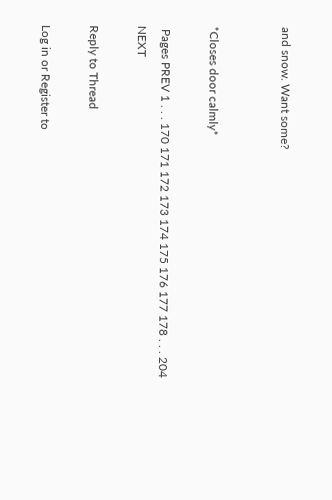and snow. Want some?


*Closes door calmly*

 Pages PREV 1 . . . 170 171 172 173 174 175 176 177 178 . . . 204 NEXT

Reply to Thread

Log in or Register to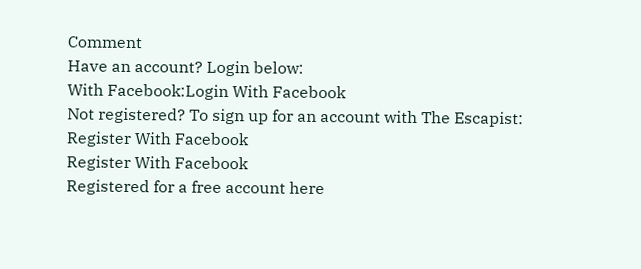Comment
Have an account? Login below:
With Facebook:Login With Facebook
Not registered? To sign up for an account with The Escapist:
Register With Facebook
Register With Facebook
Registered for a free account here